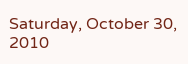Saturday, October 30, 2010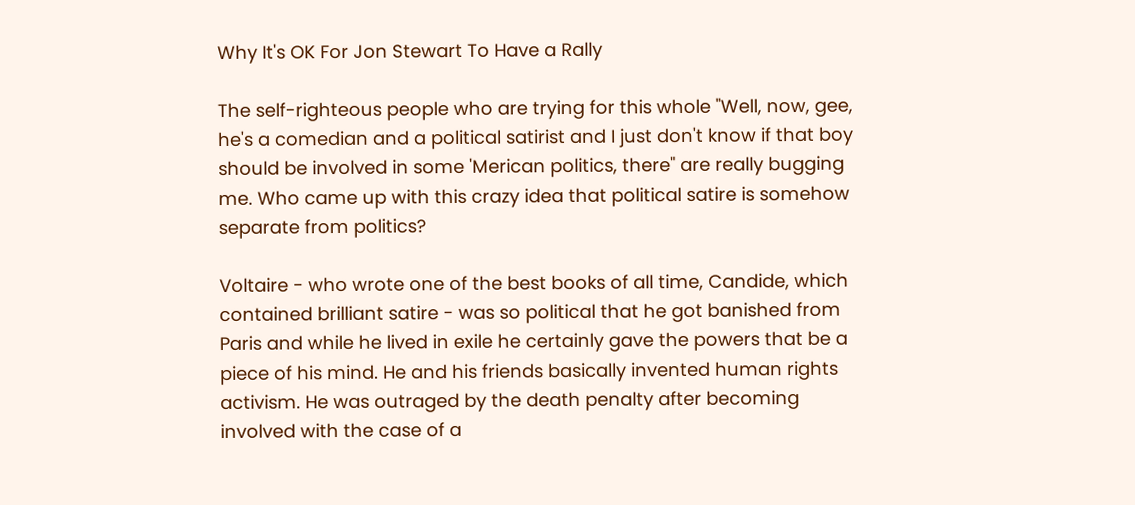Why It's OK For Jon Stewart To Have a Rally

The self-righteous people who are trying for this whole "Well, now, gee, he's a comedian and a political satirist and I just don't know if that boy should be involved in some 'Merican politics, there" are really bugging me. Who came up with this crazy idea that political satire is somehow separate from politics?

Voltaire - who wrote one of the best books of all time, Candide, which contained brilliant satire - was so political that he got banished from Paris and while he lived in exile he certainly gave the powers that be a piece of his mind. He and his friends basically invented human rights activism. He was outraged by the death penalty after becoming involved with the case of a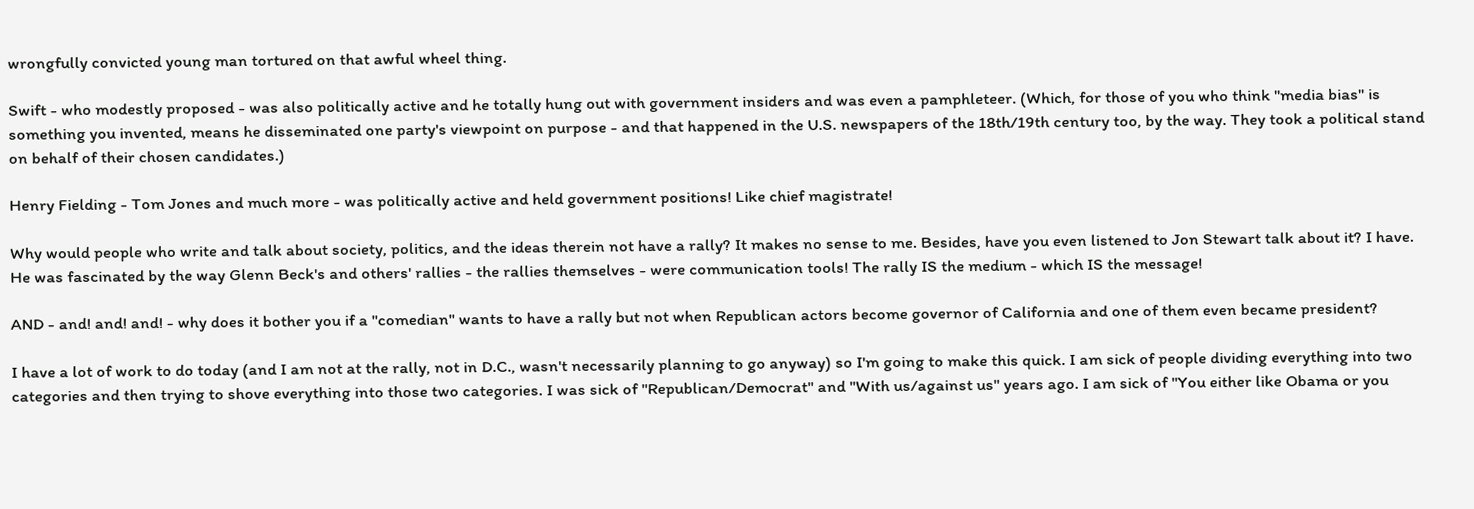wrongfully convicted young man tortured on that awful wheel thing.

Swift - who modestly proposed - was also politically active and he totally hung out with government insiders and was even a pamphleteer. (Which, for those of you who think "media bias" is something you invented, means he disseminated one party's viewpoint on purpose - and that happened in the U.S. newspapers of the 18th/19th century too, by the way. They took a political stand on behalf of their chosen candidates.)

Henry Fielding - Tom Jones and much more - was politically active and held government positions! Like chief magistrate!

Why would people who write and talk about society, politics, and the ideas therein not have a rally? It makes no sense to me. Besides, have you even listened to Jon Stewart talk about it? I have. He was fascinated by the way Glenn Beck's and others' rallies - the rallies themselves - were communication tools! The rally IS the medium - which IS the message!

AND - and! and! and! - why does it bother you if a "comedian" wants to have a rally but not when Republican actors become governor of California and one of them even became president?

I have a lot of work to do today (and I am not at the rally, not in D.C., wasn't necessarily planning to go anyway) so I'm going to make this quick. I am sick of people dividing everything into two categories and then trying to shove everything into those two categories. I was sick of "Republican/Democrat" and "With us/against us" years ago. I am sick of "You either like Obama or you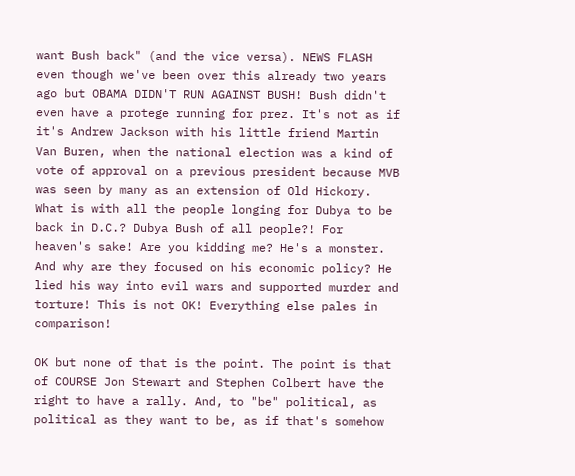want Bush back" (and the vice versa). NEWS FLASH even though we've been over this already two years ago but OBAMA DIDN'T RUN AGAINST BUSH! Bush didn't even have a protege running for prez. It's not as if it's Andrew Jackson with his little friend Martin Van Buren, when the national election was a kind of vote of approval on a previous president because MVB was seen by many as an extension of Old Hickory. What is with all the people longing for Dubya to be back in D.C.? Dubya Bush of all people?! For heaven's sake! Are you kidding me? He's a monster. And why are they focused on his economic policy? He lied his way into evil wars and supported murder and torture! This is not OK! Everything else pales in comparison!

OK but none of that is the point. The point is that of COURSE Jon Stewart and Stephen Colbert have the right to have a rally. And, to "be" political, as political as they want to be, as if that's somehow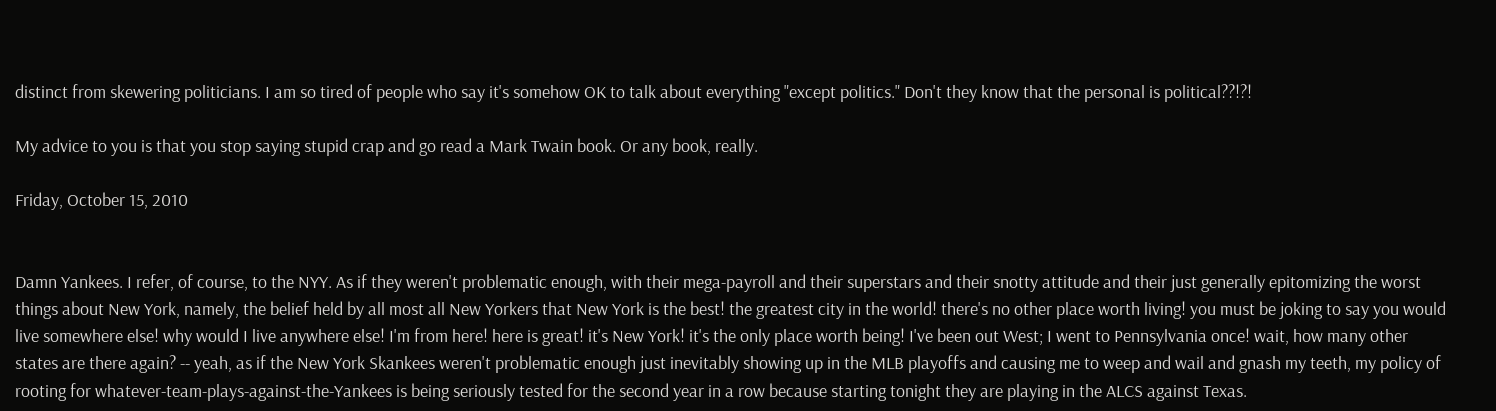distinct from skewering politicians. I am so tired of people who say it's somehow OK to talk about everything "except politics." Don't they know that the personal is political??!?!

My advice to you is that you stop saying stupid crap and go read a Mark Twain book. Or any book, really.

Friday, October 15, 2010


Damn Yankees. I refer, of course, to the NYY. As if they weren't problematic enough, with their mega-payroll and their superstars and their snotty attitude and their just generally epitomizing the worst things about New York, namely, the belief held by all most all New Yorkers that New York is the best! the greatest city in the world! there's no other place worth living! you must be joking to say you would live somewhere else! why would I live anywhere else! I'm from here! here is great! it's New York! it's the only place worth being! I've been out West; I went to Pennsylvania once! wait, how many other states are there again? -- yeah, as if the New York Skankees weren't problematic enough just inevitably showing up in the MLB playoffs and causing me to weep and wail and gnash my teeth, my policy of rooting for whatever-team-plays-against-the-Yankees is being seriously tested for the second year in a row because starting tonight they are playing in the ALCS against Texas.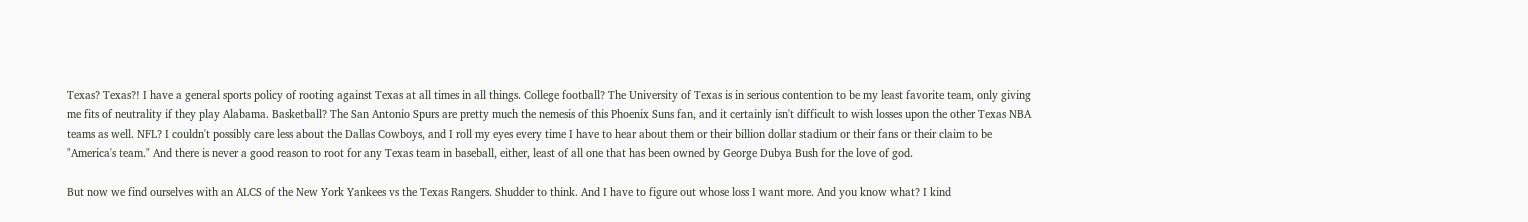Texas? Texas?! I have a general sports policy of rooting against Texas at all times in all things. College football? The University of Texas is in serious contention to be my least favorite team, only giving me fits of neutrality if they play Alabama. Basketball? The San Antonio Spurs are pretty much the nemesis of this Phoenix Suns fan, and it certainly isn't difficult to wish losses upon the other Texas NBA teams as well. NFL? I couldn't possibly care less about the Dallas Cowboys, and I roll my eyes every time I have to hear about them or their billion dollar stadium or their fans or their claim to be "America's team." And there is never a good reason to root for any Texas team in baseball, either, least of all one that has been owned by George Dubya Bush for the love of god.

But now we find ourselves with an ALCS of the New York Yankees vs the Texas Rangers. Shudder to think. And I have to figure out whose loss I want more. And you know what? I kind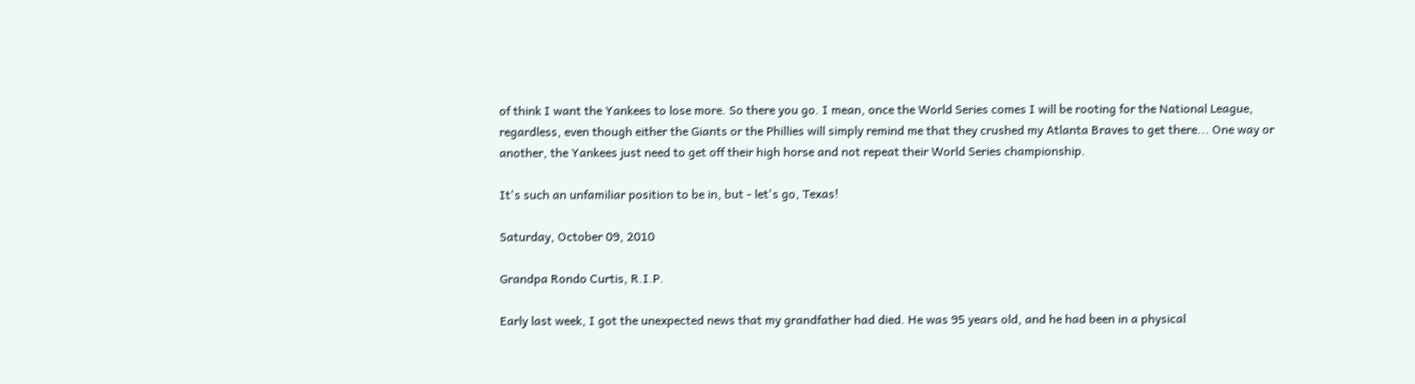of think I want the Yankees to lose more. So there you go. I mean, once the World Series comes I will be rooting for the National League, regardless, even though either the Giants or the Phillies will simply remind me that they crushed my Atlanta Braves to get there... One way or another, the Yankees just need to get off their high horse and not repeat their World Series championship.

It's such an unfamiliar position to be in, but - let's go, Texas!

Saturday, October 09, 2010

Grandpa Rondo Curtis, R.I.P.

Early last week, I got the unexpected news that my grandfather had died. He was 95 years old, and he had been in a physical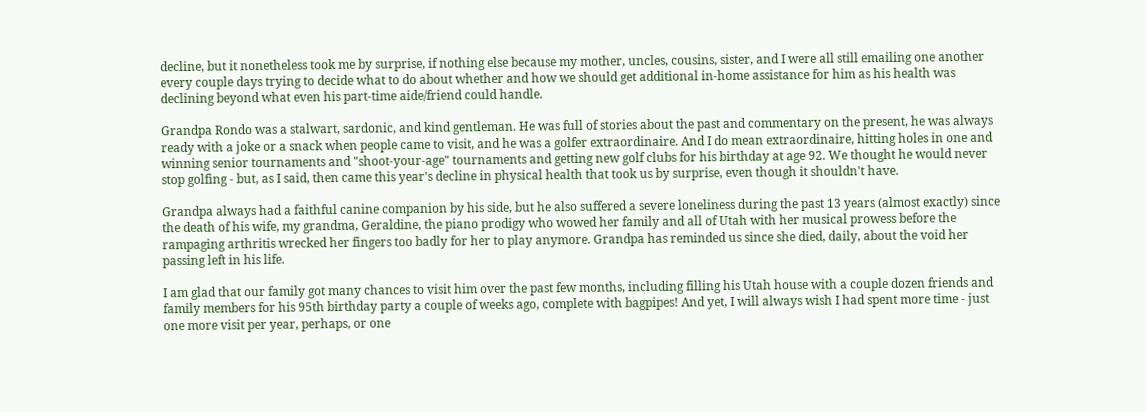decline, but it nonetheless took me by surprise, if nothing else because my mother, uncles, cousins, sister, and I were all still emailing one another every couple days trying to decide what to do about whether and how we should get additional in-home assistance for him as his health was declining beyond what even his part-time aide/friend could handle.

Grandpa Rondo was a stalwart, sardonic, and kind gentleman. He was full of stories about the past and commentary on the present, he was always ready with a joke or a snack when people came to visit, and he was a golfer extraordinaire. And I do mean extraordinaire, hitting holes in one and winning senior tournaments and "shoot-your-age" tournaments and getting new golf clubs for his birthday at age 92. We thought he would never stop golfing - but, as I said, then came this year's decline in physical health that took us by surprise, even though it shouldn't have.

Grandpa always had a faithful canine companion by his side, but he also suffered a severe loneliness during the past 13 years (almost exactly) since the death of his wife, my grandma, Geraldine, the piano prodigy who wowed her family and all of Utah with her musical prowess before the rampaging arthritis wrecked her fingers too badly for her to play anymore. Grandpa has reminded us since she died, daily, about the void her passing left in his life.

I am glad that our family got many chances to visit him over the past few months, including filling his Utah house with a couple dozen friends and family members for his 95th birthday party a couple of weeks ago, complete with bagpipes! And yet, I will always wish I had spent more time - just one more visit per year, perhaps, or one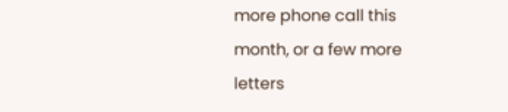more phone call this month, or a few more letters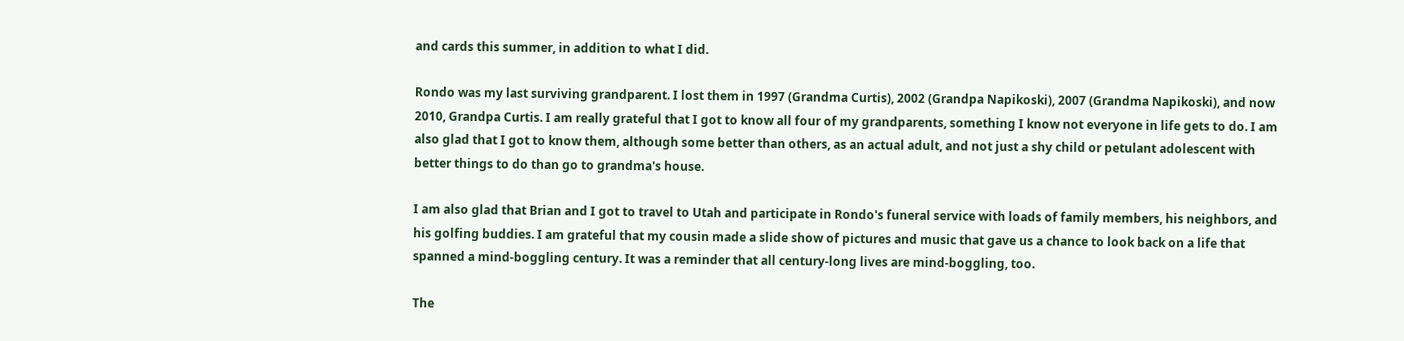and cards this summer, in addition to what I did.

Rondo was my last surviving grandparent. I lost them in 1997 (Grandma Curtis), 2002 (Grandpa Napikoski), 2007 (Grandma Napikoski), and now 2010, Grandpa Curtis. I am really grateful that I got to know all four of my grandparents, something I know not everyone in life gets to do. I am also glad that I got to know them, although some better than others, as an actual adult, and not just a shy child or petulant adolescent with better things to do than go to grandma's house.

I am also glad that Brian and I got to travel to Utah and participate in Rondo's funeral service with loads of family members, his neighbors, and his golfing buddies. I am grateful that my cousin made a slide show of pictures and music that gave us a chance to look back on a life that spanned a mind-boggling century. It was a reminder that all century-long lives are mind-boggling, too.

The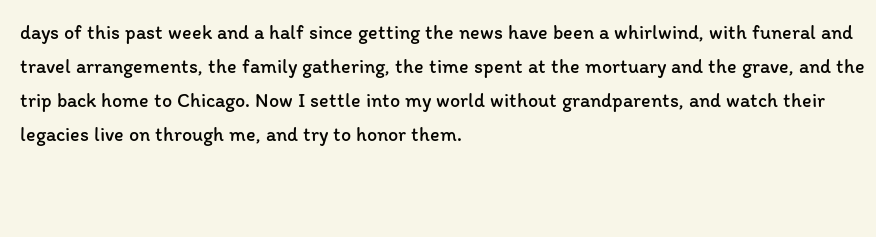days of this past week and a half since getting the news have been a whirlwind, with funeral and travel arrangements, the family gathering, the time spent at the mortuary and the grave, and the trip back home to Chicago. Now I settle into my world without grandparents, and watch their legacies live on through me, and try to honor them.